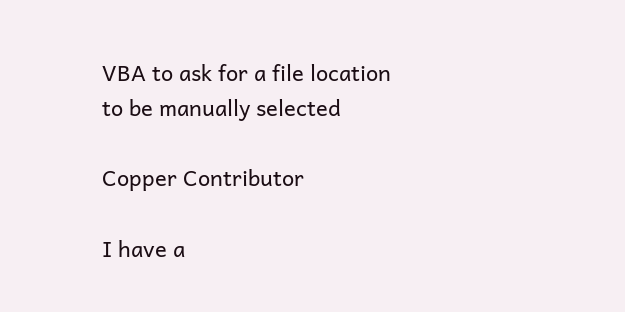VBA to ask for a file location to be manually selected

Copper Contributor

I have a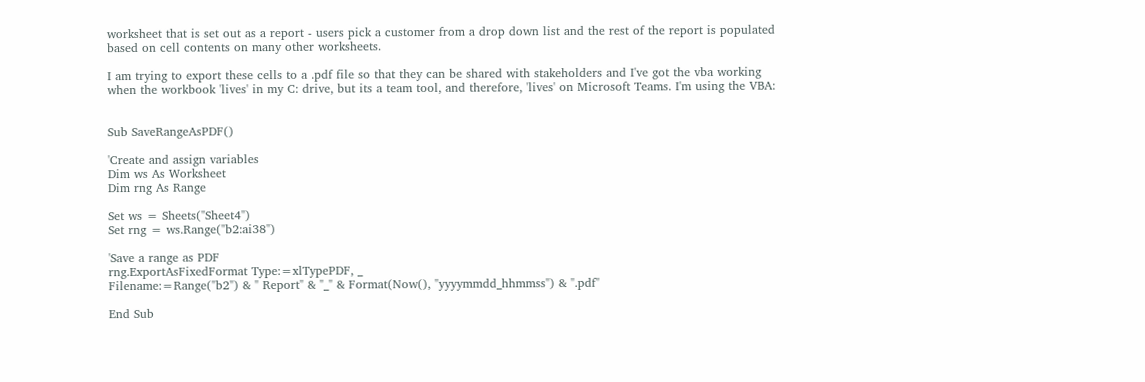worksheet that is set out as a report - users pick a customer from a drop down list and the rest of the report is populated based on cell contents on many other worksheets.

I am trying to export these cells to a .pdf file so that they can be shared with stakeholders and I've got the vba working when the workbook 'lives' in my C: drive, but its a team tool, and therefore, 'lives' on Microsoft Teams. I'm using the VBA:


Sub SaveRangeAsPDF()

'Create and assign variables
Dim ws As Worksheet
Dim rng As Range

Set ws = Sheets("Sheet4")
Set rng = ws.Range("b2:ai38")

'Save a range as PDF
rng.ExportAsFixedFormat Type:=xlTypePDF, _
Filename:=Range("b2") & " Report" & "_" & Format(Now(), "yyyymmdd_hhmmss") & ".pdf"

End Sub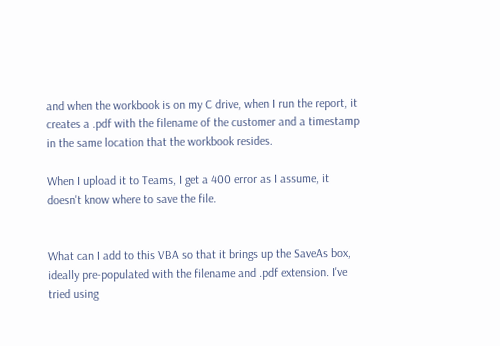and when the workbook is on my C drive, when I run the report, it creates a .pdf with the filename of the customer and a timestamp in the same location that the workbook resides.

When I upload it to Teams, I get a 400 error as I assume, it doesn't know where to save the file.


What can I add to this VBA so that it brings up the SaveAs box, ideally pre-populated with the filename and .pdf extension. I've tried using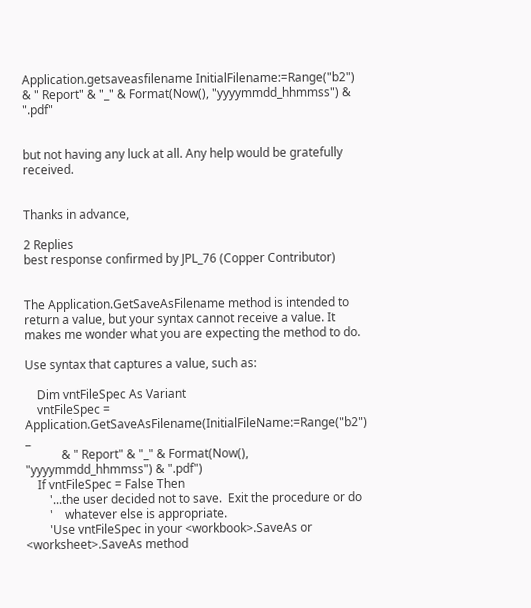Application.getsaveasfilename InitialFilename:=Range("b2") & " Report" & "_" & Format(Now(), "yyyymmdd_hhmmss") & ".pdf"


but not having any luck at all. Any help would be gratefully received.


Thanks in advance,

2 Replies
best response confirmed by JPL_76 (Copper Contributor)


The Application.GetSaveAsFilename method is intended to return a value, but your syntax cannot receive a value. It makes me wonder what you are expecting the method to do.

Use syntax that captures a value, such as:

    Dim vntFileSpec As Variant
    vntFileSpec = Application.GetSaveAsFilename(InitialFileName:=Range("b2") _
            & " Report" & "_" & Format(Now(), "yyyymmdd_hhmmss") & ".pdf")
    If vntFileSpec = False Then
        '...the user decided not to save.  Exit the procedure or do
        '    whatever else is appropriate.
        'Use vntFileSpec in your <workbook>.SaveAs or <worksheet>.SaveAs method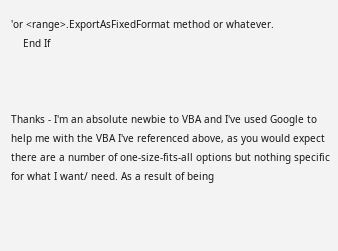'or <range>.ExportAsFixedFormat method or whatever.
    End If



Thanks - I'm an absolute newbie to VBA and I've used Google to help me with the VBA I've referenced above, as you would expect there are a number of one-size-fits-all options but nothing specific for what I want/ need. As a result of being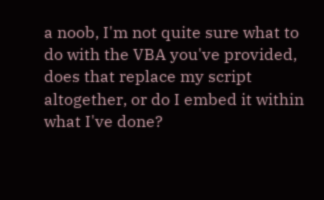a noob, I'm not quite sure what to do with the VBA you've provided, does that replace my script altogether, or do I embed it within what I've done?